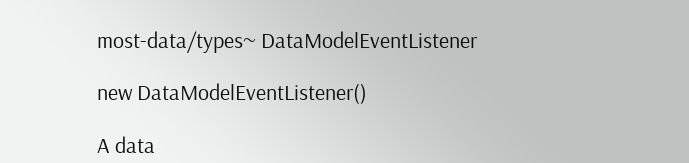most-data/types~ DataModelEventListener

new DataModelEventListener()

A data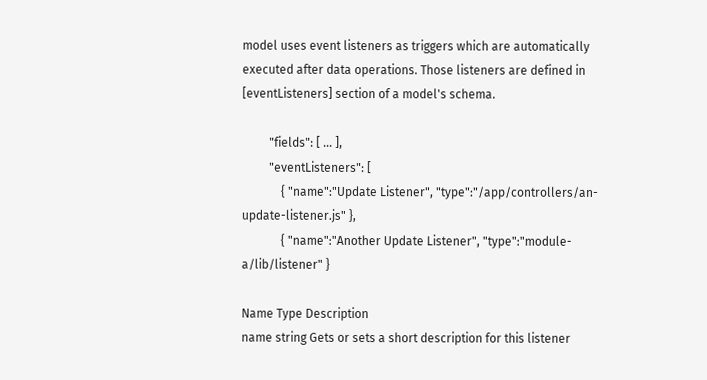model uses event listeners as triggers which are automatically executed after data operations. Those listeners are defined in [eventListeners] section of a model's schema.

         "fields": [ ... ],
         "eventListeners": [
             { "name":"Update Listener", "type":"/app/controllers/an-update-listener.js" },
             { "name":"Another Update Listener", "type":"module-a/lib/listener" }

Name Type Description
name string Gets or sets a short description for this listener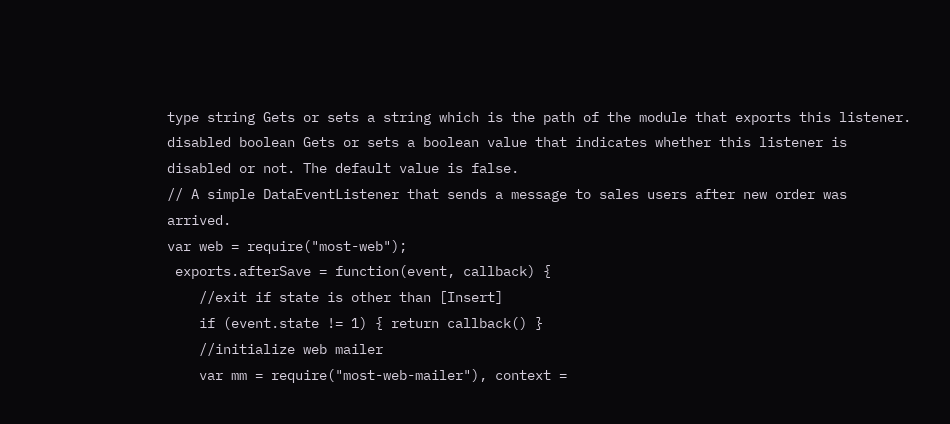type string Gets or sets a string which is the path of the module that exports this listener.
disabled boolean Gets or sets a boolean value that indicates whether this listener is disabled or not. The default value is false.
// A simple DataEventListener that sends a message to sales users after new order was arrived.
var web = require("most-web");
 exports.afterSave = function(event, callback) {
    //exit if state is other than [Insert]
    if (event.state != 1) { return callback() }
    //initialize web mailer
    var mm = require("most-web-mailer"), context =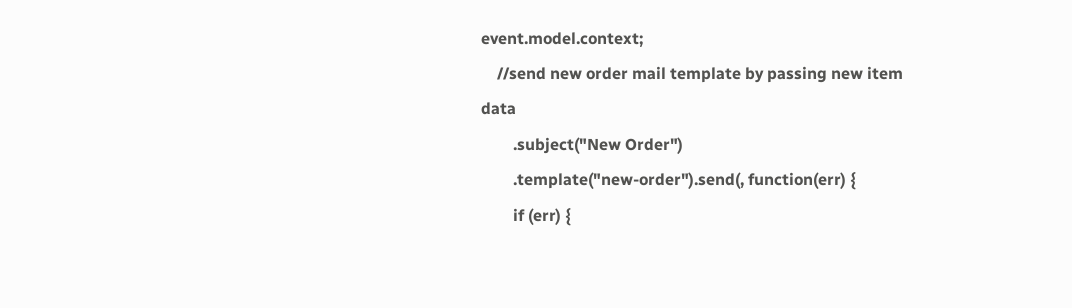event.model.context;
    //send new order mail template by passing new item data
        .subject("New Order")
        .template("new-order").send(, function(err) {
        if (err) {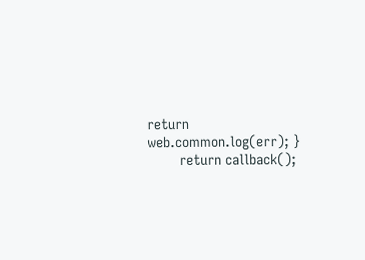return web.common.log(err); }
        return callback();